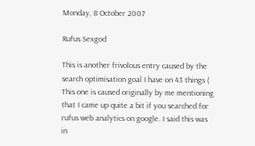Monday, 8 October 2007

Rufus Sexgod

This is another frivolous entry caused by the search optimisation goal I have on 43 things ( This one is caused originally by me mentioning that I came up quite a bit if you searched for rufus web analytics on google. I said this was in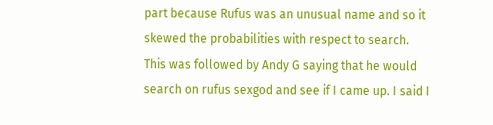part because Rufus was an unusual name and so it skewed the probabilities with respect to search. This was followed by Andy G saying that he would search on rufus sexgod and see if I came up. I said I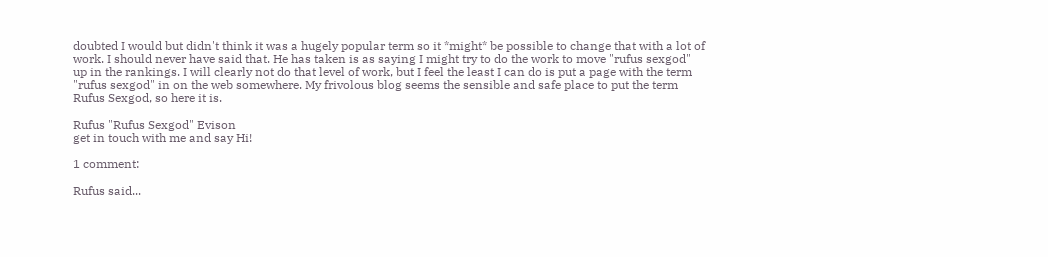doubted I would but didn't think it was a hugely popular term so it *might* be possible to change that with a lot of work. I should never have said that. He has taken is as saying I might try to do the work to move "rufus sexgod" up in the rankings. I will clearly not do that level of work, but I feel the least I can do is put a page with the term "rufus sexgod" in on the web somewhere. My frivolous blog seems the sensible and safe place to put the term Rufus Sexgod, so here it is.

Rufus "Rufus Sexgod" Evison
get in touch with me and say Hi!

1 comment:

Rufus said...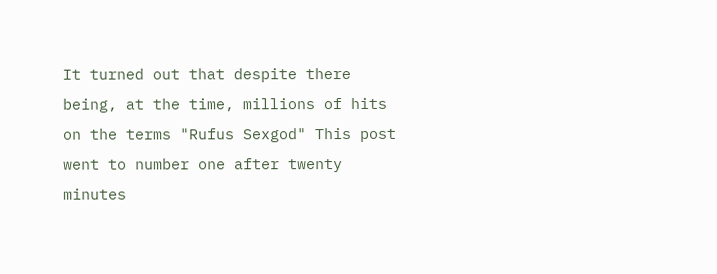It turned out that despite there being, at the time, millions of hits on the terms "Rufus Sexgod" This post went to number one after twenty minutes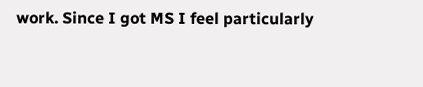work. Since I got MS I feel particularly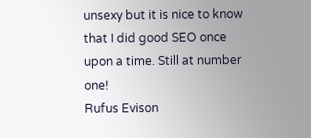unsexy but it is nice to know that I did good SEO once upon a time. Still at number one!
Rufus Evison